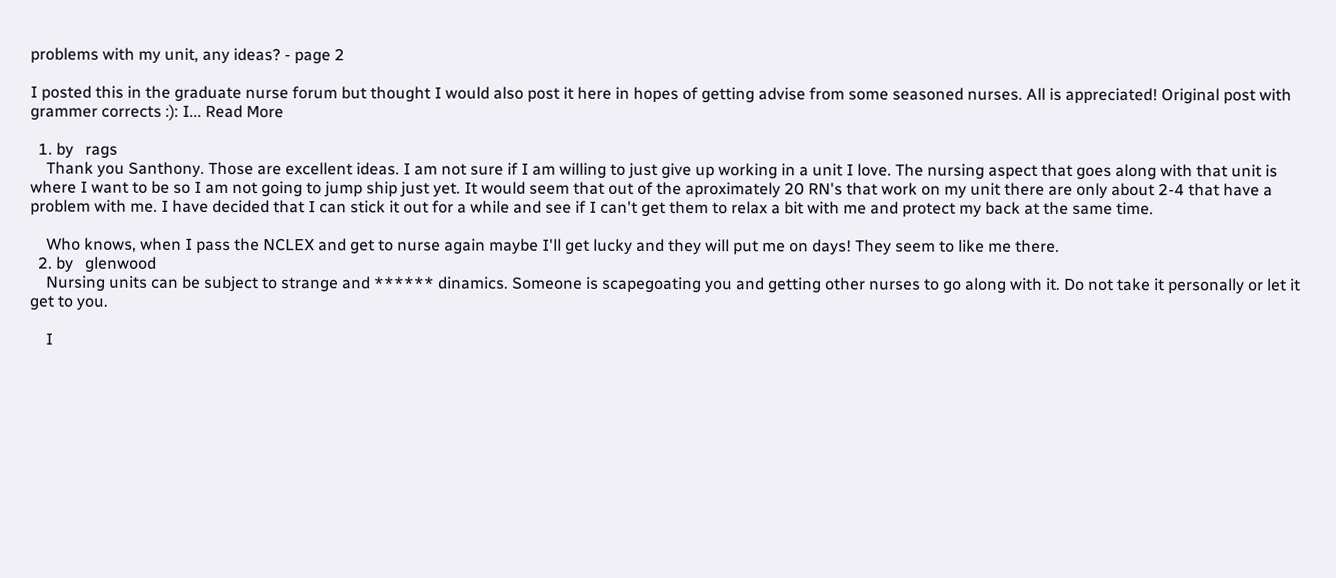problems with my unit, any ideas? - page 2

I posted this in the graduate nurse forum but thought I would also post it here in hopes of getting advise from some seasoned nurses. All is appreciated! Original post with grammer corrects :): I... Read More

  1. by   rags
    Thank you Santhony. Those are excellent ideas. I am not sure if I am willing to just give up working in a unit I love. The nursing aspect that goes along with that unit is where I want to be so I am not going to jump ship just yet. It would seem that out of the aproximately 20 RN's that work on my unit there are only about 2-4 that have a problem with me. I have decided that I can stick it out for a while and see if I can't get them to relax a bit with me and protect my back at the same time.

    Who knows, when I pass the NCLEX and get to nurse again maybe I'll get lucky and they will put me on days! They seem to like me there.
  2. by   glenwood
    Nursing units can be subject to strange and ****** dinamics. Someone is scapegoating you and getting other nurses to go along with it. Do not take it personally or let it get to you.

    I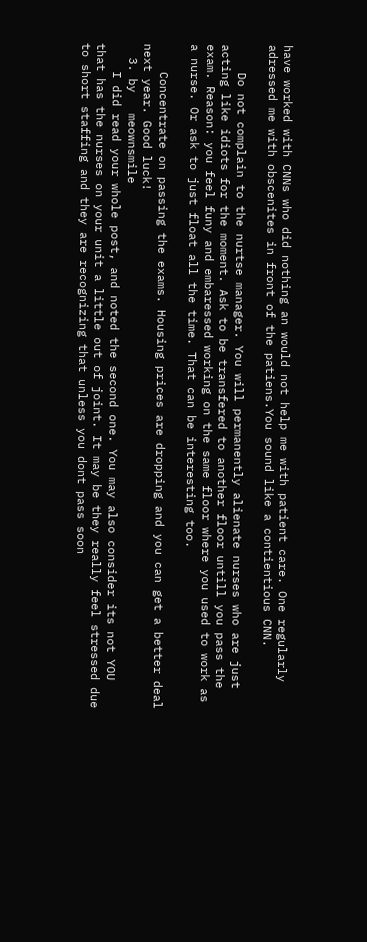have worked with CNNs who did nothing an would not help me with patient care. One regularly adressed me with obscenites in front of the patiens.You sound like a contientious CNN.

    Do not complain to the nurtse manager. You will permanently alienate nurses who are just acting like idiots for the moment. Ask to be transfered to another floor untill you pass the exam. Reason: you feel funy and embaressed working on the same floor where you used to work as a nurse. Or ask to just float all the time. That can be interesting too.

    Concentrate on passing the exams. Housing prices are dropping and you can get a better deal next year. Good luck!
  3. by   meownsmile
    I did read your whole post, and noted the second one. You may also consider its not YOU that has the nurses on your unit a little out of joint. It may be they really feel stressed due to short staffing and they are recognizing that unless you dont pass soon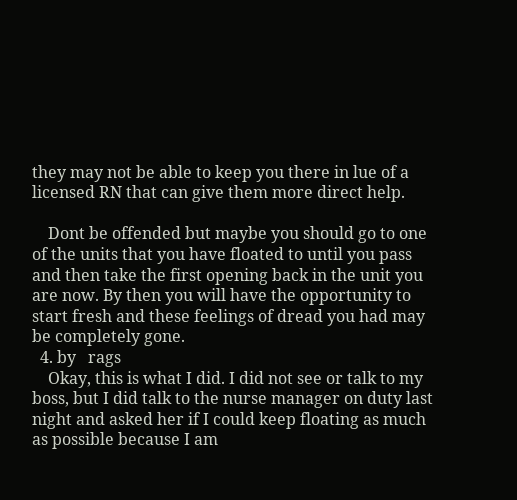they may not be able to keep you there in lue of a licensed RN that can give them more direct help.

    Dont be offended but maybe you should go to one of the units that you have floated to until you pass and then take the first opening back in the unit you are now. By then you will have the opportunity to start fresh and these feelings of dread you had may be completely gone.
  4. by   rags
    Okay, this is what I did. I did not see or talk to my boss, but I did talk to the nurse manager on duty last night and asked her if I could keep floating as much as possible because I am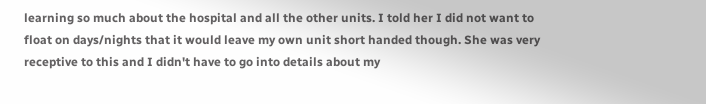learning so much about the hospital and all the other units. I told her I did not want to float on days/nights that it would leave my own unit short handed though. She was very receptive to this and I didn't have to go into details about my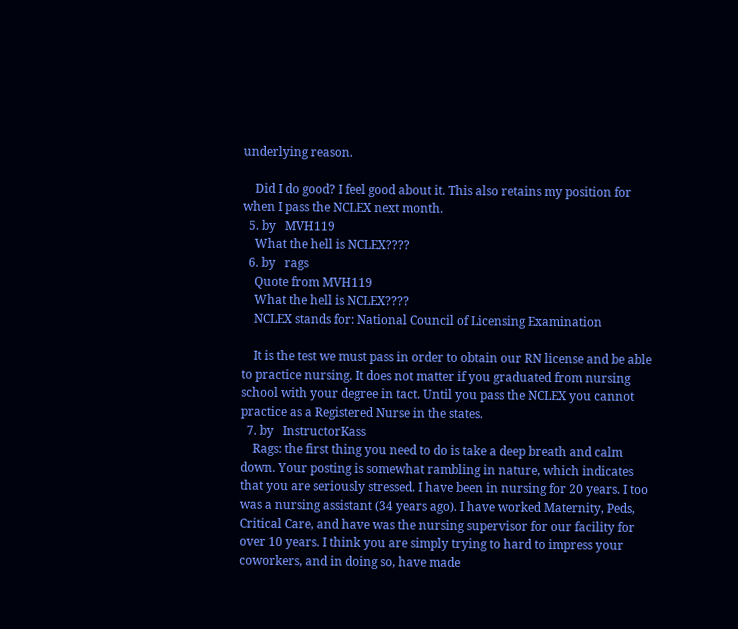underlying reason.

    Did I do good? I feel good about it. This also retains my position for when I pass the NCLEX next month.
  5. by   MVH119
    What the hell is NCLEX????
  6. by   rags
    Quote from MVH119
    What the hell is NCLEX????
    NCLEX stands for: National Council of Licensing Examination

    It is the test we must pass in order to obtain our RN license and be able to practice nursing. It does not matter if you graduated from nursing school with your degree in tact. Until you pass the NCLEX you cannot practice as a Registered Nurse in the states.
  7. by   InstructorKass
    Rags: the first thing you need to do is take a deep breath and calm down. Your posting is somewhat rambling in nature, which indicates that you are seriously stressed. I have been in nursing for 20 years. I too was a nursing assistant (34 years ago). I have worked Maternity, Peds, Critical Care, and have was the nursing supervisor for our facility for over 10 years. I think you are simply trying to hard to impress your coworkers, and in doing so, have made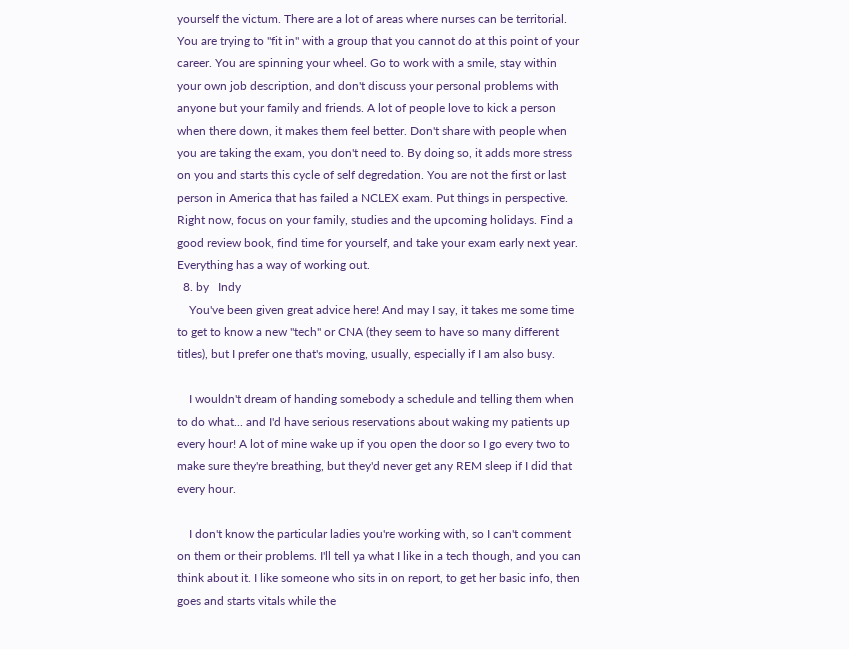yourself the victum. There are a lot of areas where nurses can be territorial. You are trying to "fit in" with a group that you cannot do at this point of your career. You are spinning your wheel. Go to work with a smile, stay within your own job description, and don't discuss your personal problems with anyone but your family and friends. A lot of people love to kick a person when there down, it makes them feel better. Don't share with people when you are taking the exam, you don't need to. By doing so, it adds more stress on you and starts this cycle of self degredation. You are not the first or last person in America that has failed a NCLEX exam. Put things in perspective. Right now, focus on your family, studies and the upcoming holidays. Find a good review book, find time for yourself, and take your exam early next year. Everything has a way of working out.
  8. by   Indy
    You've been given great advice here! And may I say, it takes me some time to get to know a new "tech" or CNA (they seem to have so many different titles), but I prefer one that's moving, usually, especially if I am also busy.

    I wouldn't dream of handing somebody a schedule and telling them when to do what... and I'd have serious reservations about waking my patients up every hour! A lot of mine wake up if you open the door so I go every two to make sure they're breathing, but they'd never get any REM sleep if I did that every hour.

    I don't know the particular ladies you're working with, so I can't comment on them or their problems. I'll tell ya what I like in a tech though, and you can think about it. I like someone who sits in on report, to get her basic info, then goes and starts vitals while the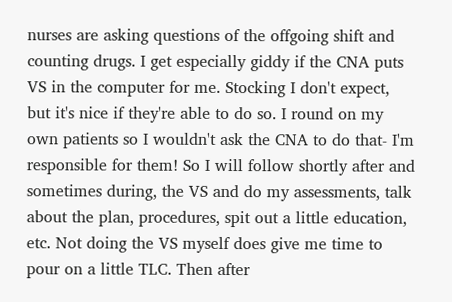nurses are asking questions of the offgoing shift and counting drugs. I get especially giddy if the CNA puts VS in the computer for me. Stocking I don't expect, but it's nice if they're able to do so. I round on my own patients so I wouldn't ask the CNA to do that- I'm responsible for them! So I will follow shortly after and sometimes during, the VS and do my assessments, talk about the plan, procedures, spit out a little education, etc. Not doing the VS myself does give me time to pour on a little TLC. Then after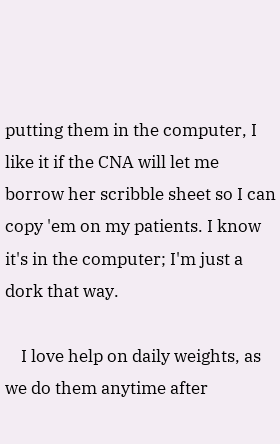putting them in the computer, I like it if the CNA will let me borrow her scribble sheet so I can copy 'em on my patients. I know it's in the computer; I'm just a dork that way.

    I love help on daily weights, as we do them anytime after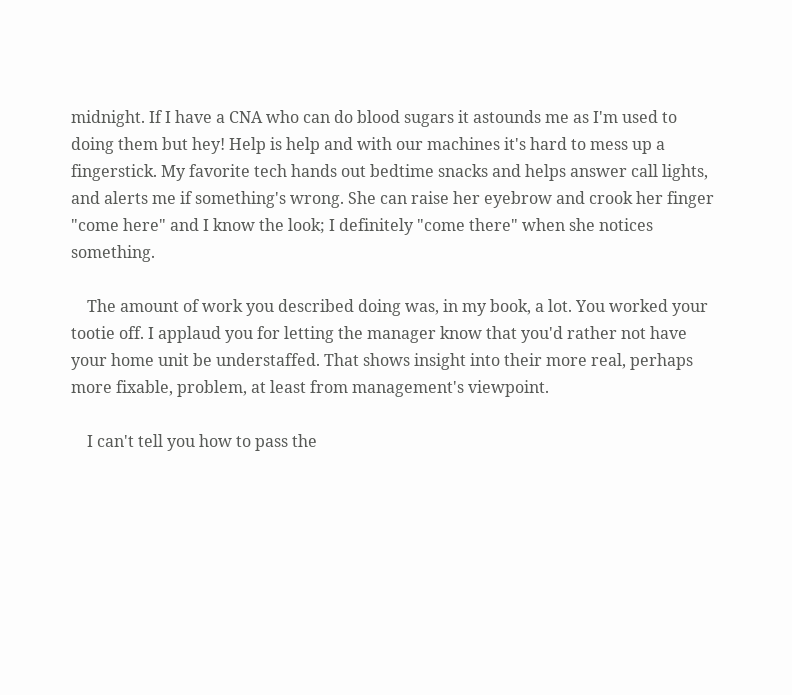midnight. If I have a CNA who can do blood sugars it astounds me as I'm used to doing them but hey! Help is help and with our machines it's hard to mess up a fingerstick. My favorite tech hands out bedtime snacks and helps answer call lights, and alerts me if something's wrong. She can raise her eyebrow and crook her finger "come here" and I know the look; I definitely "come there" when she notices something.

    The amount of work you described doing was, in my book, a lot. You worked your tootie off. I applaud you for letting the manager know that you'd rather not have your home unit be understaffed. That shows insight into their more real, perhaps more fixable, problem, at least from management's viewpoint.

    I can't tell you how to pass the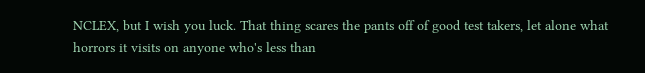NCLEX, but I wish you luck. That thing scares the pants off of good test takers, let alone what horrors it visits on anyone who's less than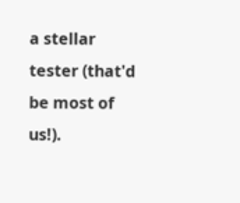a stellar tester (that'd be most of us!).